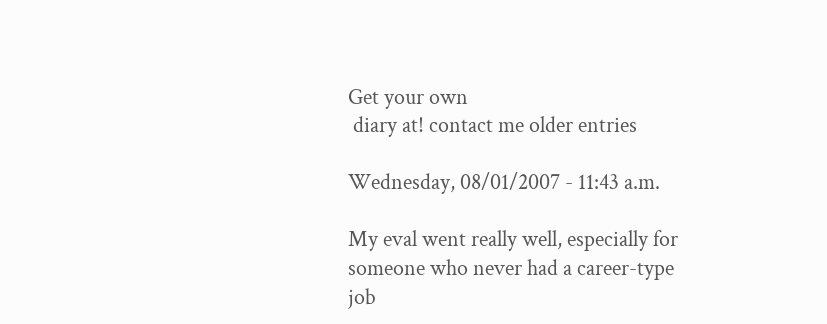Get your own
 diary at! contact me older entries

Wednesday, 08/01/2007 - 11:43 a.m.

My eval went really well, especially for someone who never had a career-type job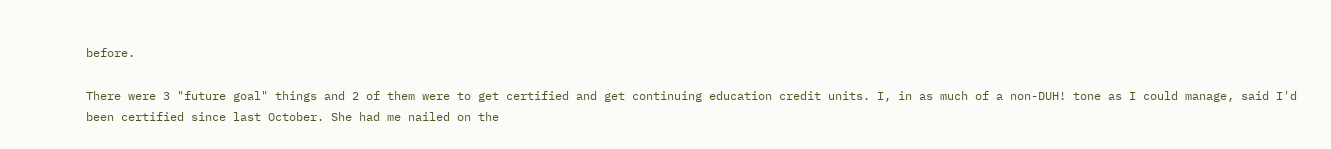before.

There were 3 "future goal" things and 2 of them were to get certified and get continuing education credit units. I, in as much of a non-DUH! tone as I could manage, said I'd been certified since last October. She had me nailed on the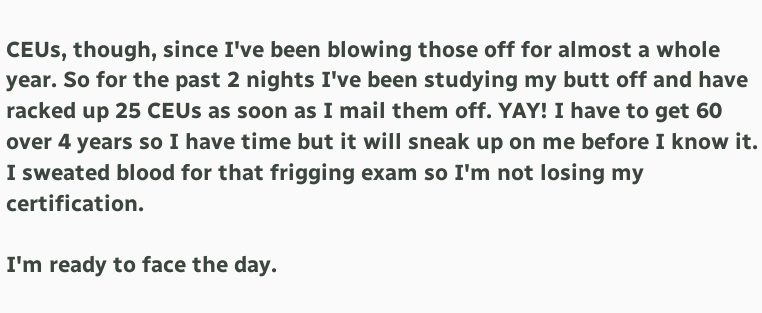CEUs, though, since I've been blowing those off for almost a whole year. So for the past 2 nights I've been studying my butt off and have racked up 25 CEUs as soon as I mail them off. YAY! I have to get 60 over 4 years so I have time but it will sneak up on me before I know it. I sweated blood for that frigging exam so I'm not losing my certification.

I'm ready to face the day.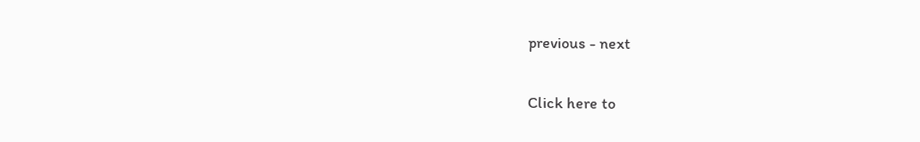previous - next

Click here to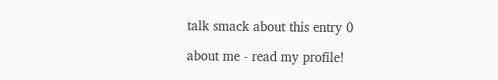talk smack about this entry 0

about me - read my profile!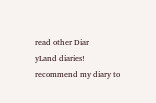read other Diar
yLand diaries! recommend my diary to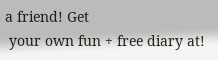a friend! Get
 your own fun + free diary at!